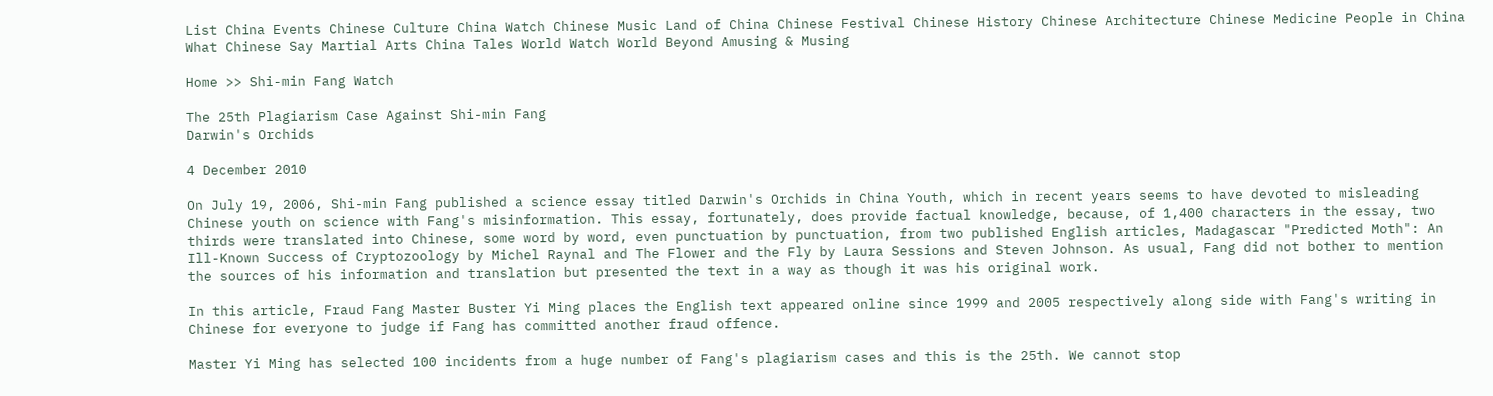List China Events Chinese Culture China Watch Chinese Music Land of China Chinese Festival Chinese History Chinese Architecture Chinese Medicine People in China What Chinese Say Martial Arts China Tales World Watch World Beyond Amusing & Musing

Home >> Shi-min Fang Watch

The 25th Plagiarism Case Against Shi-min Fang
Darwin's Orchids

4 December 2010

On July 19, 2006, Shi-min Fang published a science essay titled Darwin's Orchids in China Youth, which in recent years seems to have devoted to misleading Chinese youth on science with Fang's misinformation. This essay, fortunately, does provide factual knowledge, because, of 1,400 characters in the essay, two thirds were translated into Chinese, some word by word, even punctuation by punctuation, from two published English articles, Madagascar "Predicted Moth": An Ill-Known Success of Cryptozoology by Michel Raynal and The Flower and the Fly by Laura Sessions and Steven Johnson. As usual, Fang did not bother to mention the sources of his information and translation but presented the text in a way as though it was his original work.

In this article, Fraud Fang Master Buster Yi Ming places the English text appeared online since 1999 and 2005 respectively along side with Fang's writing in Chinese for everyone to judge if Fang has committed another fraud offence.

Master Yi Ming has selected 100 incidents from a huge number of Fang's plagiarism cases and this is the 25th. We cannot stop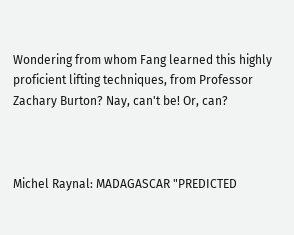Wondering from whom Fang learned this highly proficient lifting techniques, from Professor Zachary Burton? Nay, can't be! Or, can?



Michel Raynal: MADAGASCAR "PREDICTED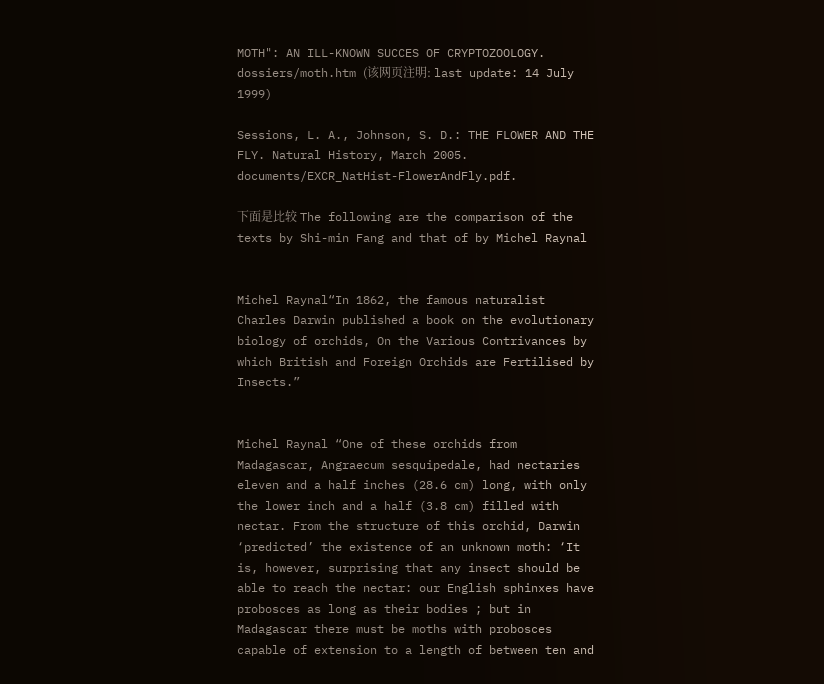MOTH": AN ILL-KNOWN SUCCES OF CRYPTOZOOLOGY. dossiers/moth.htm (该网页注明: last update: 14 July 1999)

Sessions, L. A., Johnson, S. D.: THE FLOWER AND THE FLY. Natural History, March 2005. documents/EXCR_NatHist-FlowerAndFly.pdf.

下面是比较 The following are the comparison of the texts by Shi-min Fang and that of by Michel Raynal


Michel Raynal“In 1862, the famous naturalist Charles Darwin published a book on the evolutionary biology of orchids, On the Various Contrivances by which British and Foreign Orchids are Fertilised by Insects.”


Michel Raynal “One of these orchids from Madagascar, Angraecum sesquipedale, had nectaries eleven and a half inches (28.6 cm) long, with only the lower inch and a half (3.8 cm) filled with nectar. From the structure of this orchid, Darwin ‘predicted’ the existence of an unknown moth: ‘It is, however, surprising that any insect should be able to reach the nectar: our English sphinxes have probosces as long as their bodies ; but in Madagascar there must be moths with probosces capable of extension to a length of between ten and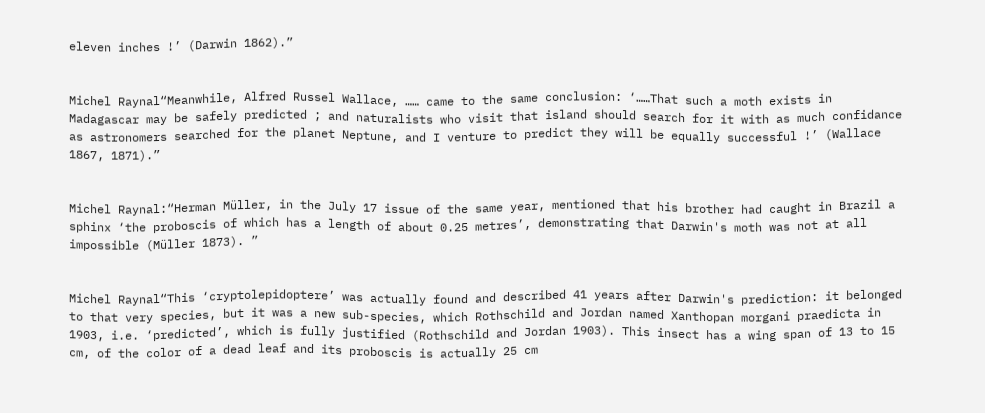eleven inches !’ (Darwin 1862).”


Michel Raynal“Meanwhile, Alfred Russel Wallace, …… came to the same conclusion: ‘……That such a moth exists in Madagascar may be safely predicted ; and naturalists who visit that island should search for it with as much confidance as astronomers searched for the planet Neptune, and I venture to predict they will be equally successful !’ (Wallace 1867, 1871).”


Michel Raynal:“Herman Müller, in the July 17 issue of the same year, mentioned that his brother had caught in Brazil a sphinx ‘the proboscis of which has a length of about 0.25 metres’, demonstrating that Darwin's moth was not at all impossible (Müller 1873). ”


Michel Raynal“This ‘cryptolepidoptere’ was actually found and described 41 years after Darwin's prediction: it belonged to that very species, but it was a new sub-species, which Rothschild and Jordan named Xanthopan morgani praedicta in 1903, i.e. ‘predicted’, which is fully justified (Rothschild and Jordan 1903). This insect has a wing span of 13 to 15 cm, of the color of a dead leaf and its proboscis is actually 25 cm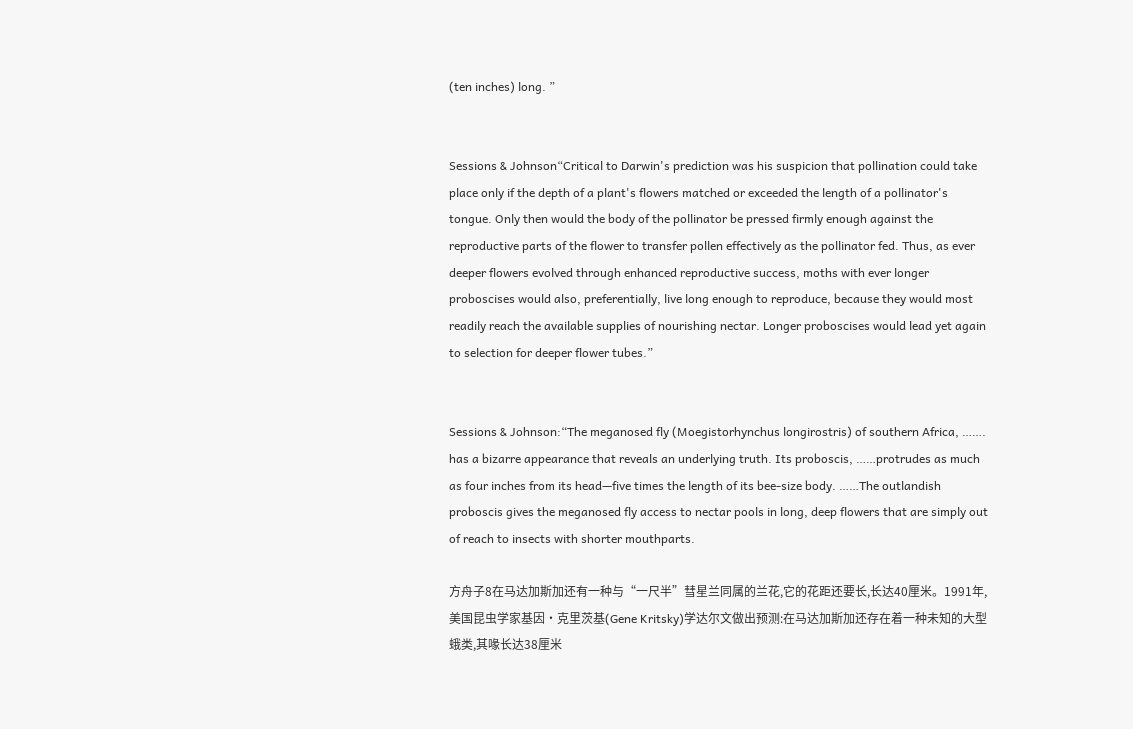(ten inches) long. ”


Sessions & Johnson“Critical to Darwin's prediction was his suspicion that pollination could take place only if the depth of a plant's flowers matched or exceeded the length of a pollinator's tongue. Only then would the body of the pollinator be pressed firmly enough against the reproductive parts of the flower to transfer pollen effectively as the pollinator fed. Thus, as ever deeper flowers evolved through enhanced reproductive success, moths with ever longer proboscises would also, preferentially, live long enough to reproduce, because they would most readily reach the available supplies of nourishing nectar. Longer proboscises would lead yet again to selection for deeper flower tubes.”


Sessions & Johnson:“The meganosed fly (Moegistorhynchus longirostris) of southern Africa, ……. has a bizarre appearance that reveals an underlying truth. Its proboscis, ……protrudes as much as four inches from its head—five times the length of its bee-size body. ……The outlandish proboscis gives the meganosed fly access to nectar pools in long, deep flowers that are simply out of reach to insects with shorter mouthparts.

方舟子8在马达加斯加还有一种与“一尺半”彗星兰同属的兰花,它的花距还要长,长达40厘米。1991年,美国昆虫学家基因•克里茨基(Gene Kritsky)学达尔文做出预测:在马达加斯加还存在着一种未知的大型蛾类,其喙长达38厘米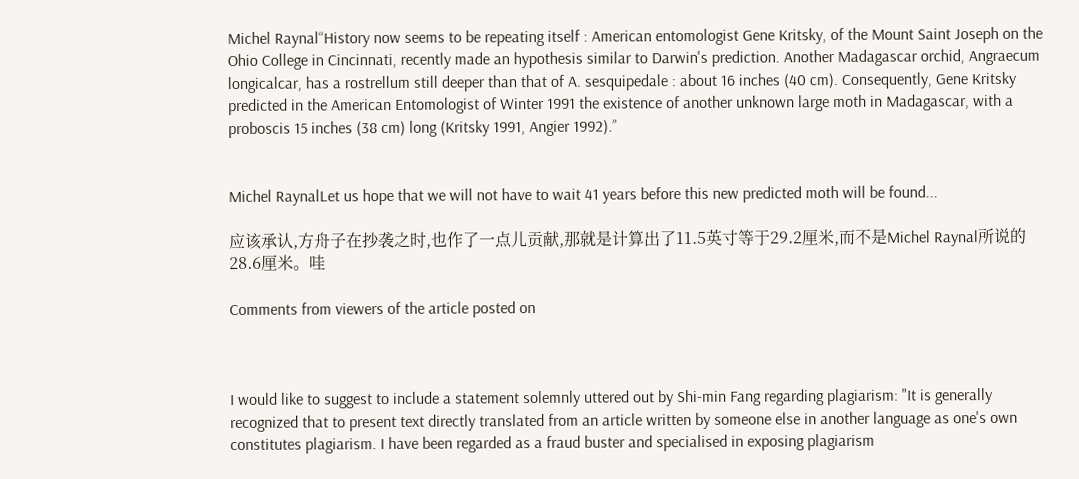Michel Raynal“History now seems to be repeating itself : American entomologist Gene Kritsky, of the Mount Saint Joseph on the Ohio College in Cincinnati, recently made an hypothesis similar to Darwin's prediction. Another Madagascar orchid, Angraecum longicalcar, has a rostrellum still deeper than that of A. sesquipedale : about 16 inches (40 cm). Consequently, Gene Kritsky predicted in the American Entomologist of Winter 1991 the existence of another unknown large moth in Madagascar, with a proboscis 15 inches (38 cm) long (Kritsky 1991, Angier 1992).”


Michel RaynalLet us hope that we will not have to wait 41 years before this new predicted moth will be found...

应该承认,方舟子在抄袭之时,也作了一点儿贡献,那就是计算出了11.5英寸等于29.2厘米,而不是Michel Raynal所说的28.6厘米。哇

Comments from viewers of the article posted on



I would like to suggest to include a statement solemnly uttered out by Shi-min Fang regarding plagiarism: "It is generally recognized that to present text directly translated from an article written by someone else in another language as one's own constitutes plagiarism. I have been regarded as a fraud buster and specialised in exposing plagiarism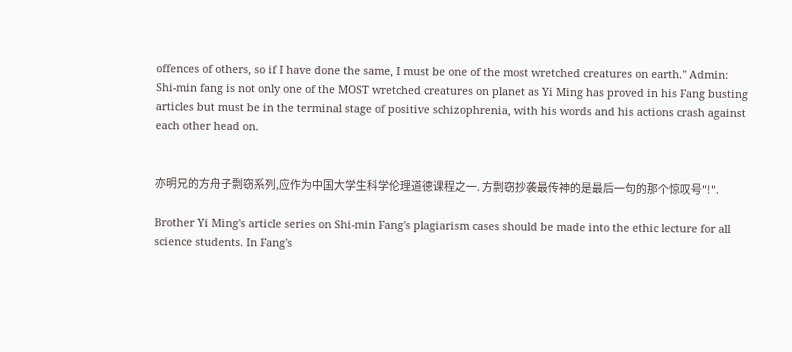offences of others, so if I have done the same, I must be one of the most wretched creatures on earth." Admin: Shi-min fang is not only one of the MOST wretched creatures on planet as Yi Ming has proved in his Fang busting articles but must be in the terminal stage of positive schizophrenia, with his words and his actions crash against each other head on.


亦明兄的方舟子剽窃系列,应作为中国大学生科学伦理道德课程之一. 方剽窃抄袭最传神的是最后一句的那个惊叹号"!".

Brother Yi Ming's article series on Shi-min Fang's plagiarism cases should be made into the ethic lecture for all science students. In Fang's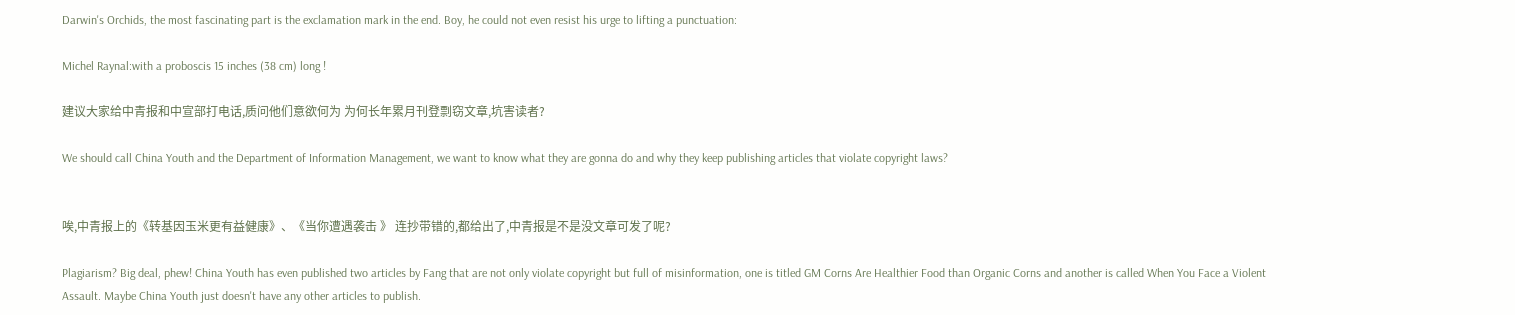Darwin's Orchids, the most fascinating part is the exclamation mark in the end. Boy, he could not even resist his urge to lifting a punctuation:

Michel Raynal:with a proboscis 15 inches (38 cm) long !

建议大家给中青报和中宣部打电话,质问他们意欲何为 为何长年累月刊登剽窃文章,坑害读者?

We should call China Youth and the Department of Information Management, we want to know what they are gonna do and why they keep publishing articles that violate copyright laws?


唉,中青报上的《转基因玉米更有益健康》、《当你遭遇袭击 》 连抄带错的,都给出了,中青报是不是没文章可发了呢?

Plagiarism? Big deal, phew! China Youth has even published two articles by Fang that are not only violate copyright but full of misinformation, one is titled GM Corns Are Healthier Food than Organic Corns and another is called When You Face a Violent Assault. Maybe China Youth just doesn't have any other articles to publish.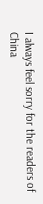I always feel sorry for the readers of China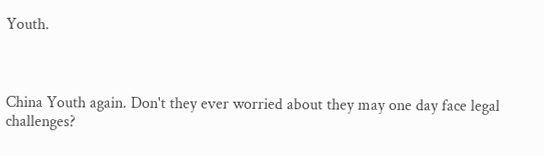Youth.



China Youth again. Don't they ever worried about they may one day face legal challenges?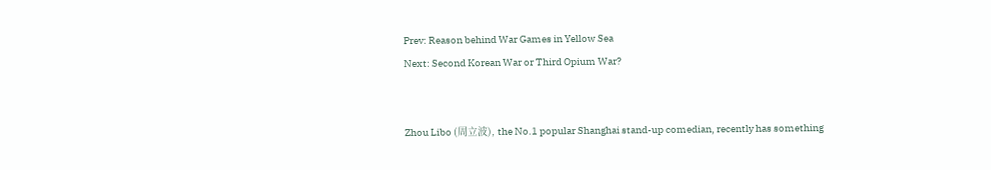Prev: Reason behind War Games in Yellow Sea
Next: Second Korean War or Third Opium War?


Zhou Libo (周立波), the No.1 popular Shanghai stand-up comedian, recently has something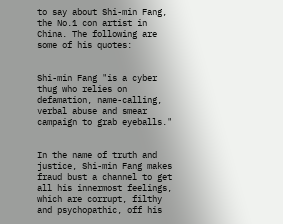to say about Shi-min Fang, the No.1 con artist in China. The following are some of his quotes:


Shi-min Fang "is a cyber thug who relies on defamation, name-calling, verbal abuse and smear campaign to grab eyeballs."


In the name of truth and justice, Shi-min Fang makes fraud bust a channel to get all his innermost feelings, which are corrupt, filthy and psychopathic, off his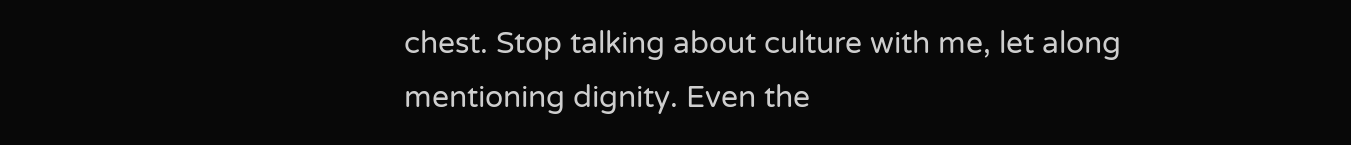chest. Stop talking about culture with me, let along mentioning dignity. Even the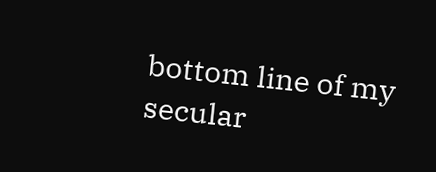bottom line of my secular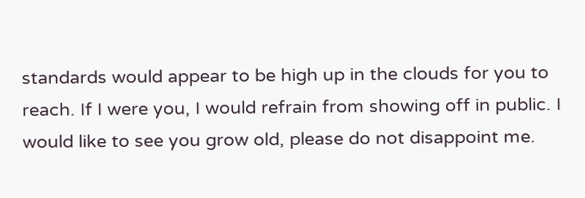standards would appear to be high up in the clouds for you to reach. If I were you, I would refrain from showing off in public. I would like to see you grow old, please do not disappoint me.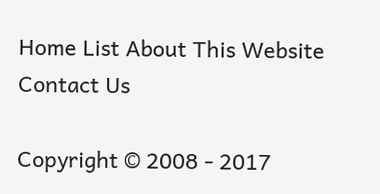Home List About This Website Contact Us

Copyright © 2008 - 2017